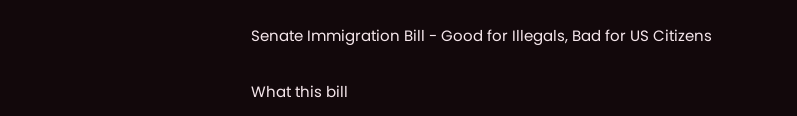Senate Immigration Bill - Good for Illegals, Bad for US Citizens

What this bill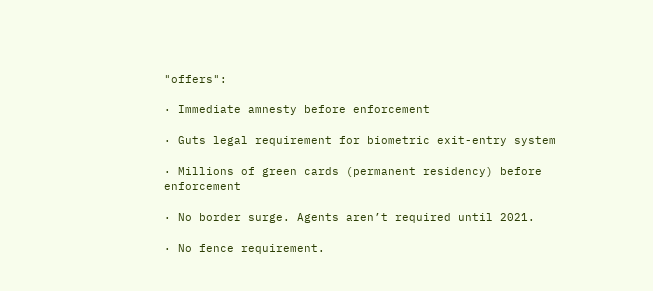"offers":

· Immediate amnesty before enforcement

· Guts legal requirement for biometric exit-entry system

· Millions of green cards (permanent residency) before enforcement

· No border surge. Agents aren’t required until 2021.

· No fence requirement.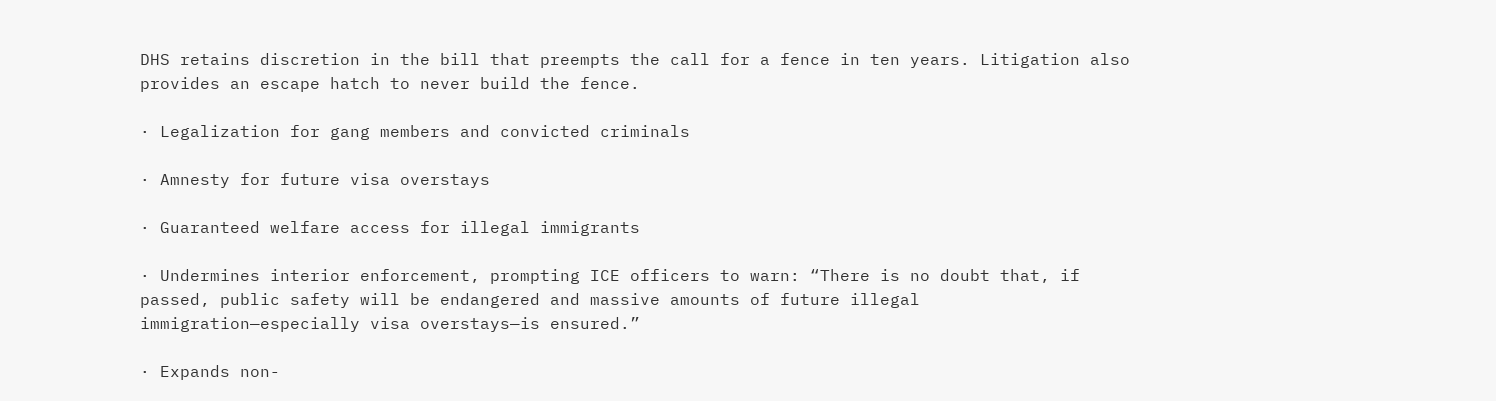DHS retains discretion in the bill that preempts the call for a fence in ten years. Litigation also provides an escape hatch to never build the fence.

· Legalization for gang members and convicted criminals

· Amnesty for future visa overstays

· Guaranteed welfare access for illegal immigrants

· Undermines interior enforcement, prompting ICE officers to warn: “There is no doubt that, if passed, public safety will be endangered and massive amounts of future illegal immigration—especially visa overstays—is ensured.”

· Expands non-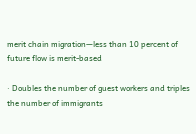merit chain migration—less than 10 percent of future flow is merit-based

· Doubles the number of guest workers and triples the number of immigrants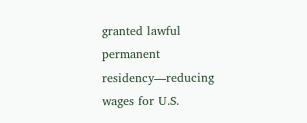granted lawful permanent residency—reducing wages for U.S.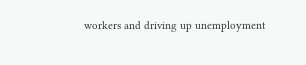workers and driving up unemployment